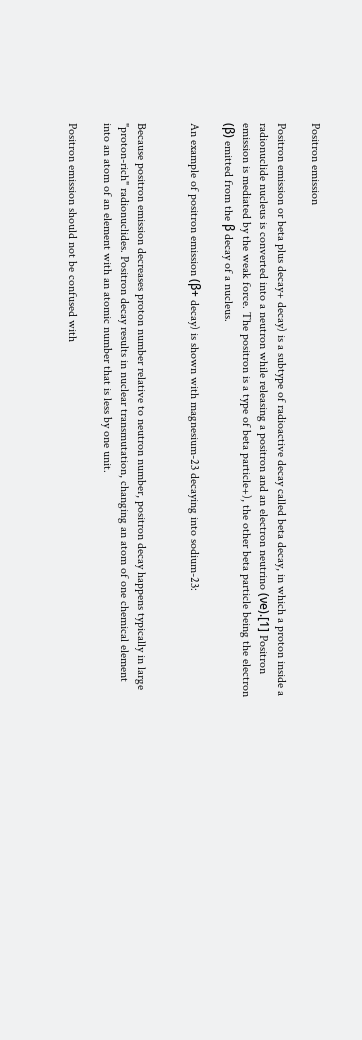Positron emission

Positron emission or beta plus decay+ decay) is a subtype of radioactive decay called beta decay, in which a proton inside a radionuclide nucleus is converted into a neutron while releasing a positron and an electron neutrino (νe).[1] Positron emission is mediated by the weak force. The positron is a type of beta particle+), the other beta particle being the electron (β) emitted from the β decay of a nucleus.

An example of positron emission (β+ decay) is shown with magnesium-23 decaying into sodium-23:


Because positron emission decreases proton number relative to neutron number, positron decay happens typically in large "proton-rich" radionuclides. Positron decay results in nuclear transmutation, changing an atom of one chemical element into an atom of an element with an atomic number that is less by one unit.

Positron emission should not be confused with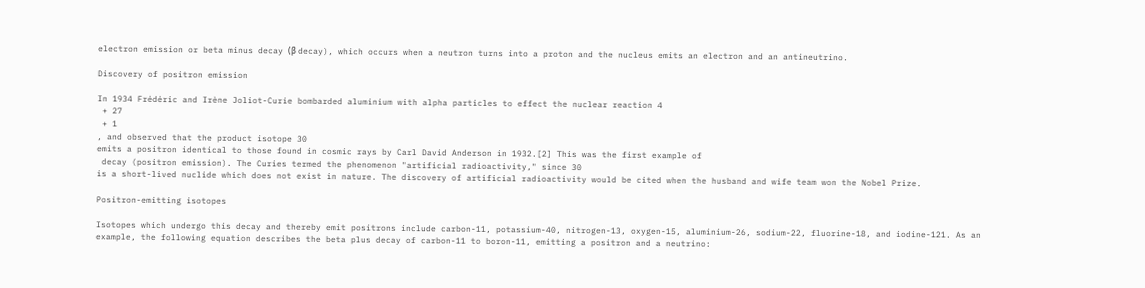electron emission or beta minus decay (β decay), which occurs when a neutron turns into a proton and the nucleus emits an electron and an antineutrino.

Discovery of positron emission

In 1934 Frédéric and Irène Joliot-Curie bombarded aluminium with alpha particles to effect the nuclear reaction 4
 + 27
 + 1
, and observed that the product isotope 30
emits a positron identical to those found in cosmic rays by Carl David Anderson in 1932.[2] This was the first example of
 decay (positron emission). The Curies termed the phenomenon "artificial radioactivity," since 30
is a short-lived nuclide which does not exist in nature. The discovery of artificial radioactivity would be cited when the husband and wife team won the Nobel Prize.

Positron-emitting isotopes

Isotopes which undergo this decay and thereby emit positrons include carbon-11, potassium-40, nitrogen-13, oxygen-15, aluminium-26, sodium-22, fluorine-18, and iodine-121. As an example, the following equation describes the beta plus decay of carbon-11 to boron-11, emitting a positron and a neutrino: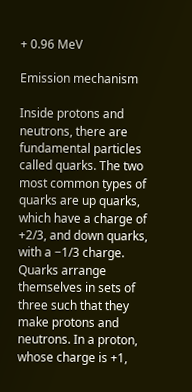+ 0.96 MeV

Emission mechanism

Inside protons and neutrons, there are fundamental particles called quarks. The two most common types of quarks are up quarks, which have a charge of +2/3, and down quarks, with a −1/3 charge. Quarks arrange themselves in sets of three such that they make protons and neutrons. In a proton, whose charge is +1,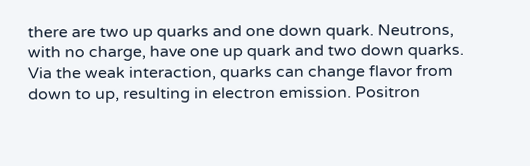there are two up quarks and one down quark. Neutrons, with no charge, have one up quark and two down quarks. Via the weak interaction, quarks can change flavor from down to up, resulting in electron emission. Positron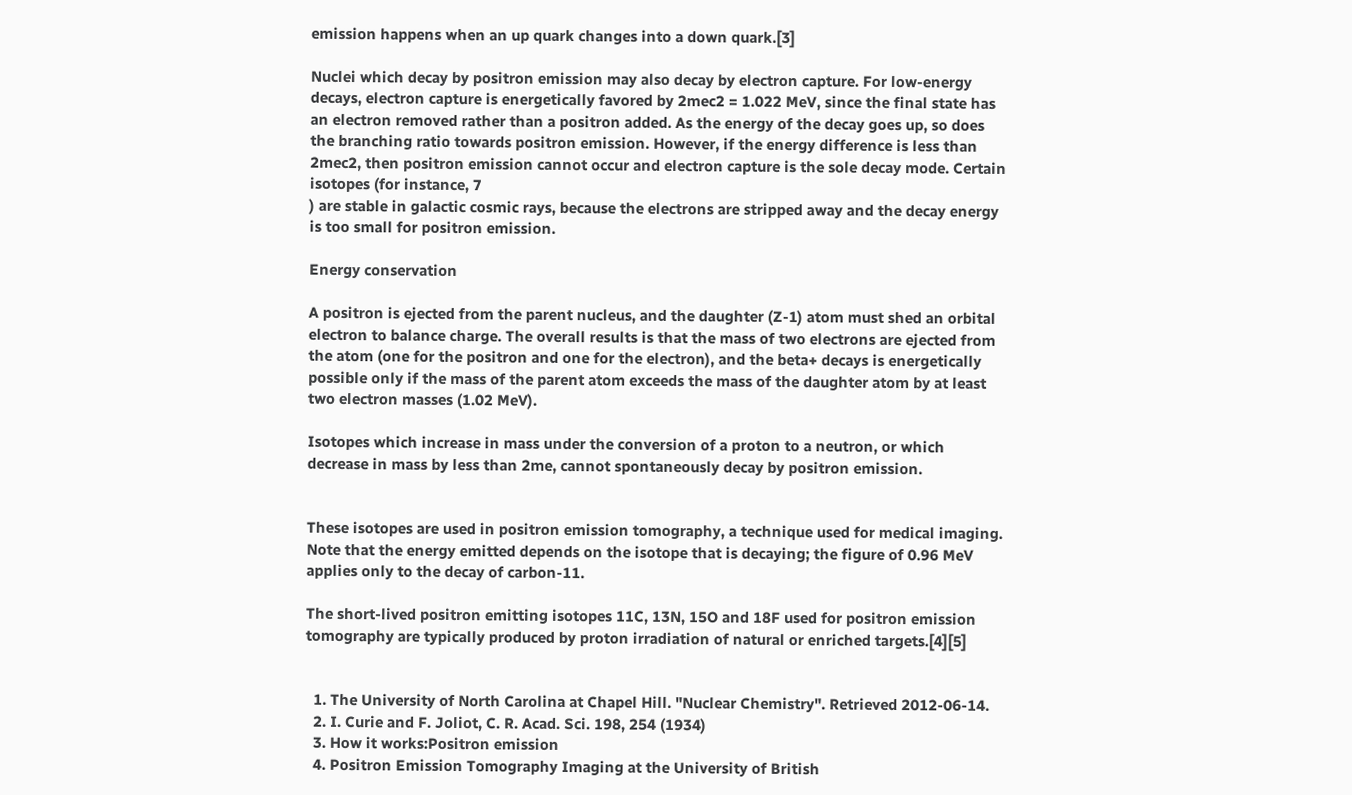emission happens when an up quark changes into a down quark.[3]

Nuclei which decay by positron emission may also decay by electron capture. For low-energy decays, electron capture is energetically favored by 2mec2 = 1.022 MeV, since the final state has an electron removed rather than a positron added. As the energy of the decay goes up, so does the branching ratio towards positron emission. However, if the energy difference is less than 2mec2, then positron emission cannot occur and electron capture is the sole decay mode. Certain isotopes (for instance, 7
) are stable in galactic cosmic rays, because the electrons are stripped away and the decay energy is too small for positron emission.

Energy conservation

A positron is ejected from the parent nucleus, and the daughter (Z-1) atom must shed an orbital electron to balance charge. The overall results is that the mass of two electrons are ejected from the atom (one for the positron and one for the electron), and the beta+ decays is energetically possible only if the mass of the parent atom exceeds the mass of the daughter atom by at least two electron masses (1.02 MeV).

Isotopes which increase in mass under the conversion of a proton to a neutron, or which decrease in mass by less than 2me, cannot spontaneously decay by positron emission.


These isotopes are used in positron emission tomography, a technique used for medical imaging. Note that the energy emitted depends on the isotope that is decaying; the figure of 0.96 MeV applies only to the decay of carbon-11.

The short-lived positron emitting isotopes 11C, 13N, 15O and 18F used for positron emission tomography are typically produced by proton irradiation of natural or enriched targets.[4][5]


  1. The University of North Carolina at Chapel Hill. "Nuclear Chemistry". Retrieved 2012-06-14.
  2. I. Curie and F. Joliot, C. R. Acad. Sci. 198, 254 (1934)
  3. How it works:Positron emission
  4. Positron Emission Tomography Imaging at the University of British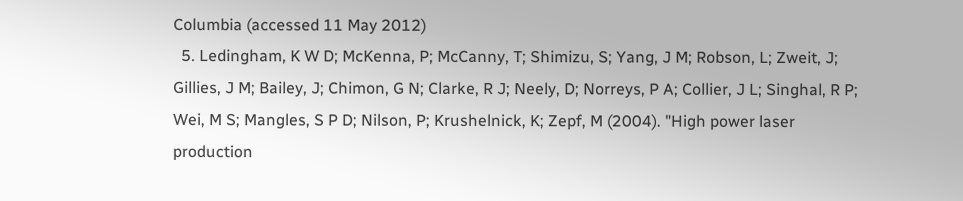Columbia (accessed 11 May 2012)
  5. Ledingham, K W D; McKenna, P; McCanny, T; Shimizu, S; Yang, J M; Robson, L; Zweit, J; Gillies, J M; Bailey, J; Chimon, G N; Clarke, R J; Neely, D; Norreys, P A; Collier, J L; Singhal, R P; Wei, M S; Mangles, S P D; Nilson, P; Krushelnick, K; Zepf, M (2004). "High power laser production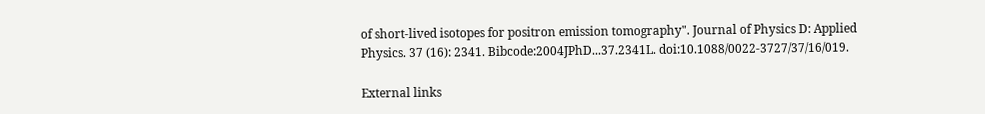of short-lived isotopes for positron emission tomography". Journal of Physics D: Applied Physics. 37 (16): 2341. Bibcode:2004JPhD...37.2341L. doi:10.1088/0022-3727/37/16/019.

External links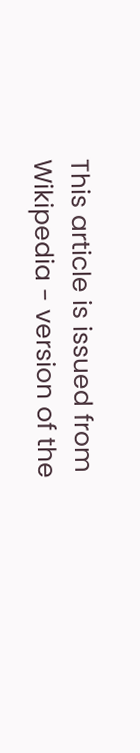This article is issued from Wikipedia - version of the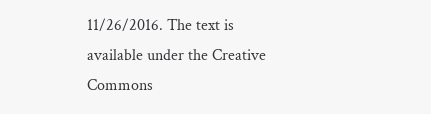11/26/2016. The text is available under the Creative Commons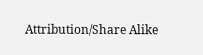Attribution/Share Alike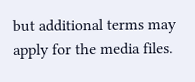but additional terms may apply for the media files.